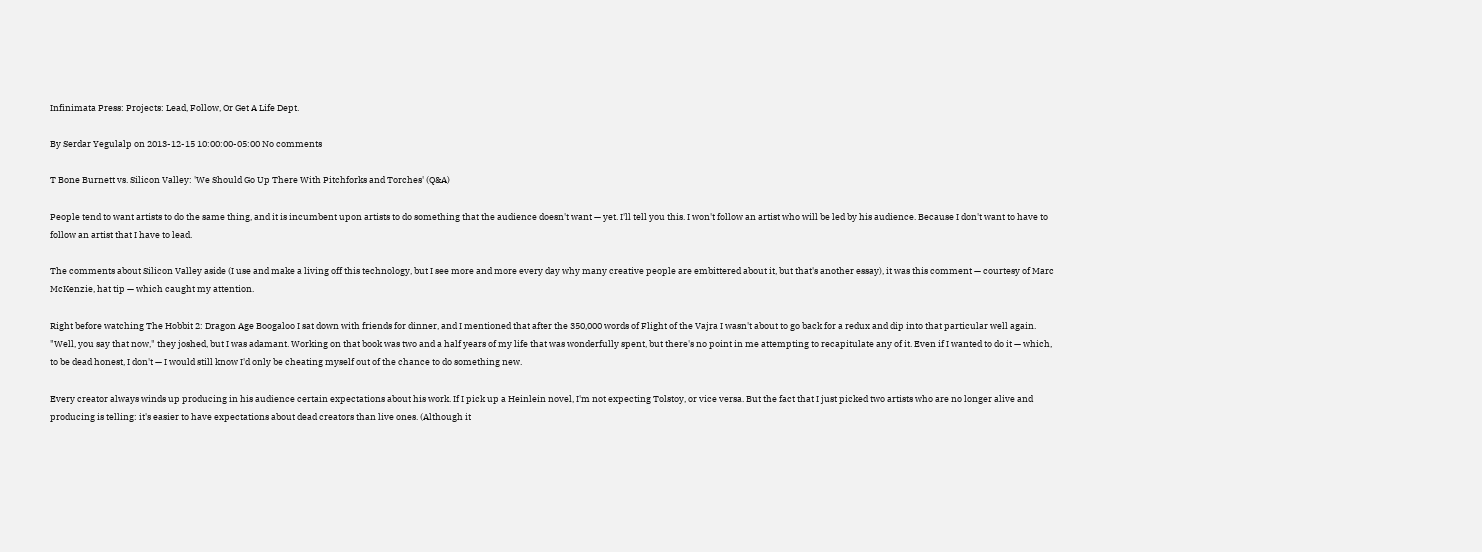Infinimata Press: Projects: Lead, Follow, Or Get A Life Dept.

By Serdar Yegulalp on 2013-12-15 10:00:00-05:00 No comments

T Bone Burnett vs. Silicon Valley: 'We Should Go Up There With Pitchforks and Torches' (Q&A)

People tend to want artists to do the same thing, and it is incumbent upon artists to do something that the audience doesn't want — yet. I'll tell you this. I won't follow an artist who will be led by his audience. Because I don't want to have to follow an artist that I have to lead.

The comments about Silicon Valley aside (I use and make a living off this technology, but I see more and more every day why many creative people are embittered about it, but that's another essay), it was this comment — courtesy of Marc McKenzie, hat tip — which caught my attention.

Right before watching The Hobbit 2: Dragon Age Boogaloo I sat down with friends for dinner, and I mentioned that after the 350,000 words of Flight of the Vajra I wasn't about to go back for a redux and dip into that particular well again. "Well, you say that now," they joshed, but I was adamant. Working on that book was two and a half years of my life that was wonderfully spent, but there's no point in me attempting to recapitulate any of it. Even if I wanted to do it — which, to be dead honest, I don't — I would still know I'd only be cheating myself out of the chance to do something new.

Every creator always winds up producing in his audience certain expectations about his work. If I pick up a Heinlein novel, I'm not expecting Tolstoy, or vice versa. But the fact that I just picked two artists who are no longer alive and producing is telling: it's easier to have expectations about dead creators than live ones. (Although it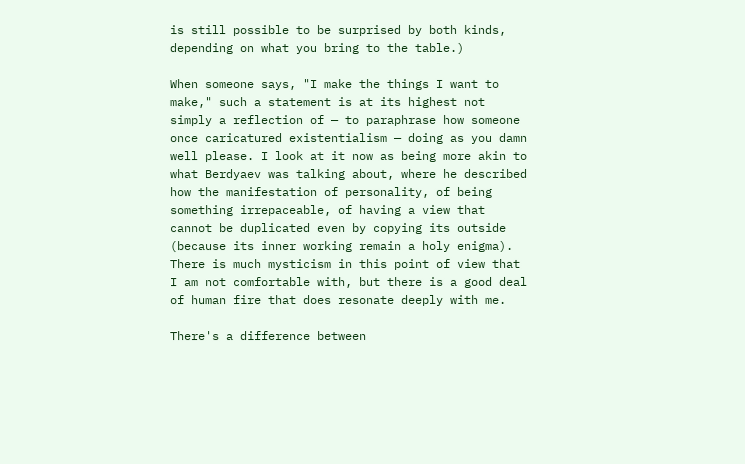is still possible to be surprised by both kinds, depending on what you bring to the table.)

When someone says, "I make the things I want to make," such a statement is at its highest not simply a reflection of — to paraphrase how someone once caricatured existentialism — doing as you damn well please. I look at it now as being more akin to what Berdyaev was talking about, where he described how the manifestation of personality, of being something irrepaceable, of having a view that cannot be duplicated even by copying its outside (because its inner working remain a holy enigma). There is much mysticism in this point of view that I am not comfortable with, but there is a good deal of human fire that does resonate deeply with me.

There's a difference between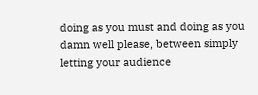doing as you must and doing as you damn well please, between simply letting your audience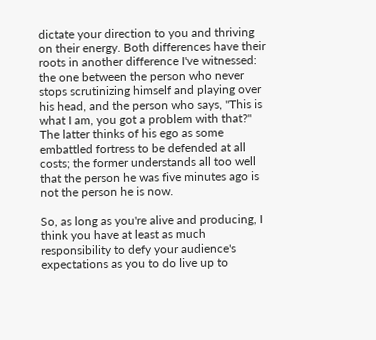dictate your direction to you and thriving on their energy. Both differences have their roots in another difference I've witnessed: the one between the person who never stops scrutinizing himself and playing over his head, and the person who says, "This is what I am, you got a problem with that?" The latter thinks of his ego as some embattled fortress to be defended at all costs; the former understands all too well that the person he was five minutes ago is not the person he is now.

So, as long as you're alive and producing, I think you have at least as much responsibility to defy your audience's expectations as you to do live up to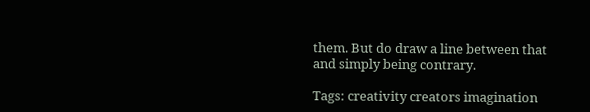them. But do draw a line between that and simply being contrary.

Tags: creativity creators imagination